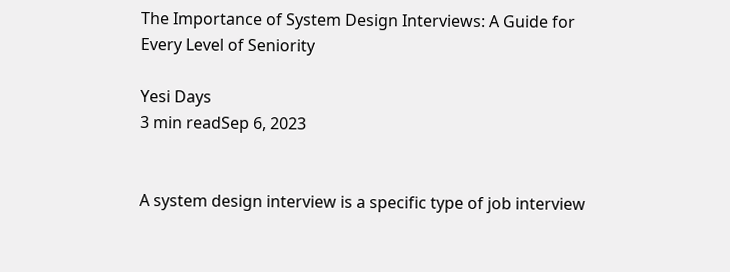The Importance of System Design Interviews: A Guide for Every Level of Seniority

Yesi Days
3 min readSep 6, 2023


A system design interview is a specific type of job interview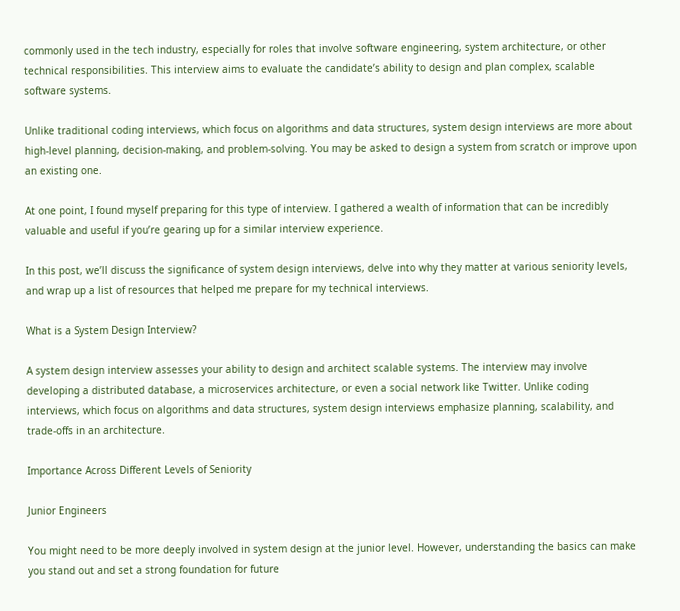commonly used in the tech industry, especially for roles that involve software engineering, system architecture, or other technical responsibilities. This interview aims to evaluate the candidate’s ability to design and plan complex, scalable software systems.

Unlike traditional coding interviews, which focus on algorithms and data structures, system design interviews are more about high-level planning, decision-making, and problem-solving. You may be asked to design a system from scratch or improve upon an existing one.

At one point, I found myself preparing for this type of interview. I gathered a wealth of information that can be incredibly valuable and useful if you’re gearing up for a similar interview experience.

In this post, we’ll discuss the significance of system design interviews, delve into why they matter at various seniority levels, and wrap up a list of resources that helped me prepare for my technical interviews.

What is a System Design Interview?

A system design interview assesses your ability to design and architect scalable systems. The interview may involve developing a distributed database, a microservices architecture, or even a social network like Twitter. Unlike coding interviews, which focus on algorithms and data structures, system design interviews emphasize planning, scalability, and trade-offs in an architecture.

Importance Across Different Levels of Seniority

Junior Engineers

You might need to be more deeply involved in system design at the junior level. However, understanding the basics can make you stand out and set a strong foundation for future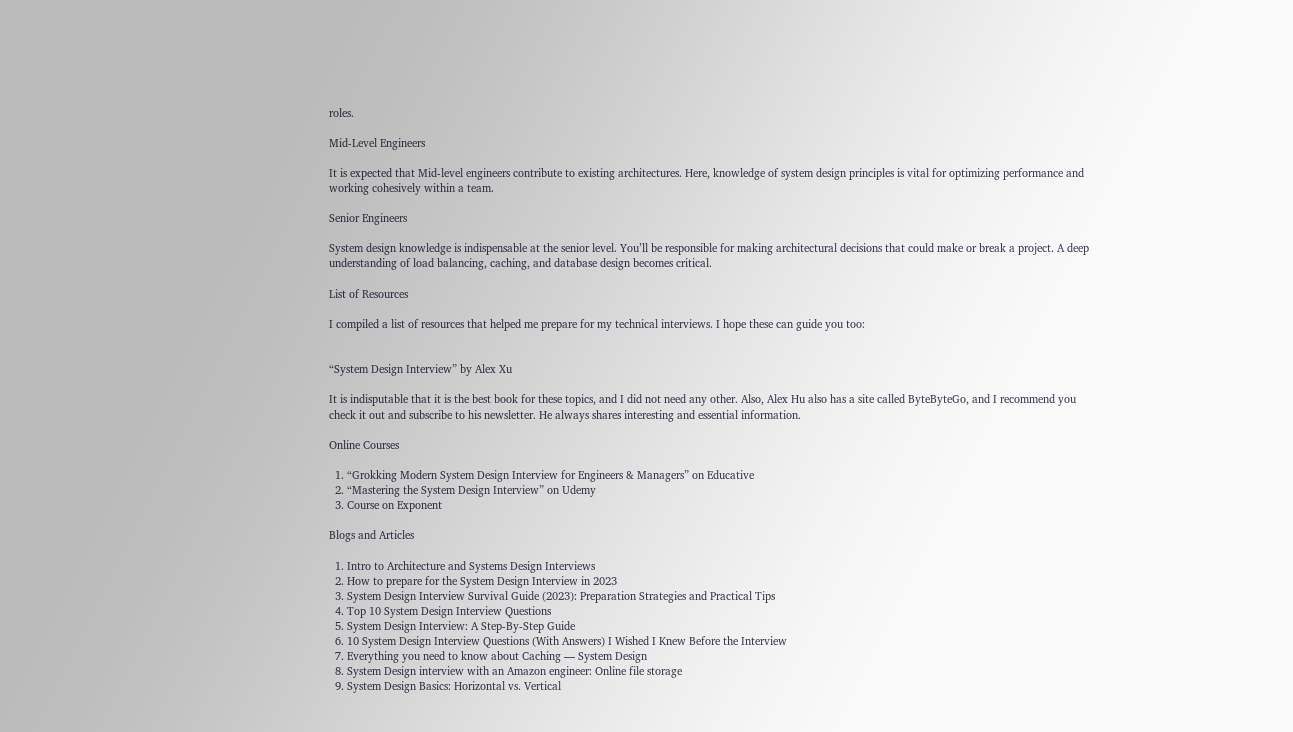roles.

Mid-Level Engineers

It is expected that Mid-level engineers contribute to existing architectures. Here, knowledge of system design principles is vital for optimizing performance and working cohesively within a team.

Senior Engineers

System design knowledge is indispensable at the senior level. You’ll be responsible for making architectural decisions that could make or break a project. A deep understanding of load balancing, caching, and database design becomes critical.

List of Resources

I compiled a list of resources that helped me prepare for my technical interviews. I hope these can guide you too:


“System Design Interview” by Alex Xu

It is indisputable that it is the best book for these topics, and I did not need any other. Also, Alex Hu also has a site called ByteByteGo, and I recommend you check it out and subscribe to his newsletter. He always shares interesting and essential information.

Online Courses

  1. “Grokking Modern System Design Interview for Engineers & Managers” on Educative
  2. “Mastering the System Design Interview” on Udemy
  3. Course on Exponent

Blogs and Articles

  1. Intro to Architecture and Systems Design Interviews
  2. How to prepare for the System Design Interview in 2023
  3. System Design Interview Survival Guide (2023): Preparation Strategies and Practical Tips
  4. Top 10 System Design Interview Questions
  5. System Design Interview: A Step-By-Step Guide
  6. 10 System Design Interview Questions (With Answers) I Wished I Knew Before the Interview
  7. Everything you need to know about Caching — System Design
  8. System Design interview with an Amazon engineer: Online file storage
  9. System Design Basics: Horizontal vs. Vertical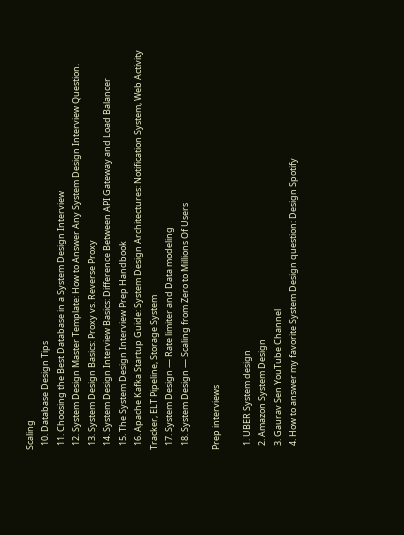Scaling
  10. Database Design Tips
  11. Choosing the Best Database in a System Design Interview
  12. System Design Master Template: How to Answer Any System Design Interview Question.
  13. System Design Basics: Proxy vs. Reverse Proxy
  14. System Design Interview Basics: Difference Between API Gateway and Load Balancer
  15. The System Design Interview Prep Handbook
  16. Apache Kafka Startup Guide: System Design Architectures: Notification System, Web Activity Tracker, ELT Pipeline, Storage System
  17. System Design — Rate limiter and Data modeling
  18. System Design — Scaling from Zero to Millions Of Users

Prep interviews

  1. UBER System design
  2. Amazon System Design
  3. Gaurav Sen YouTube Channel
  4. How to answer my favorite System Design question: Design Spotify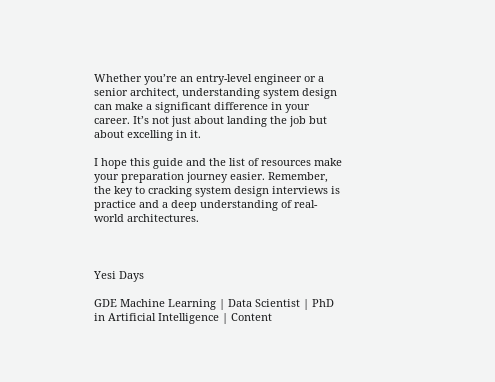Whether you’re an entry-level engineer or a senior architect, understanding system design can make a significant difference in your career. It’s not just about landing the job but about excelling in it.

I hope this guide and the list of resources make your preparation journey easier. Remember, the key to cracking system design interviews is practice and a deep understanding of real-world architectures.



Yesi Days

GDE Machine Learning | Data Scientist | PhD in Artificial Intelligence | Content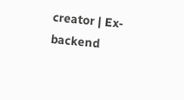creator | Ex-backend